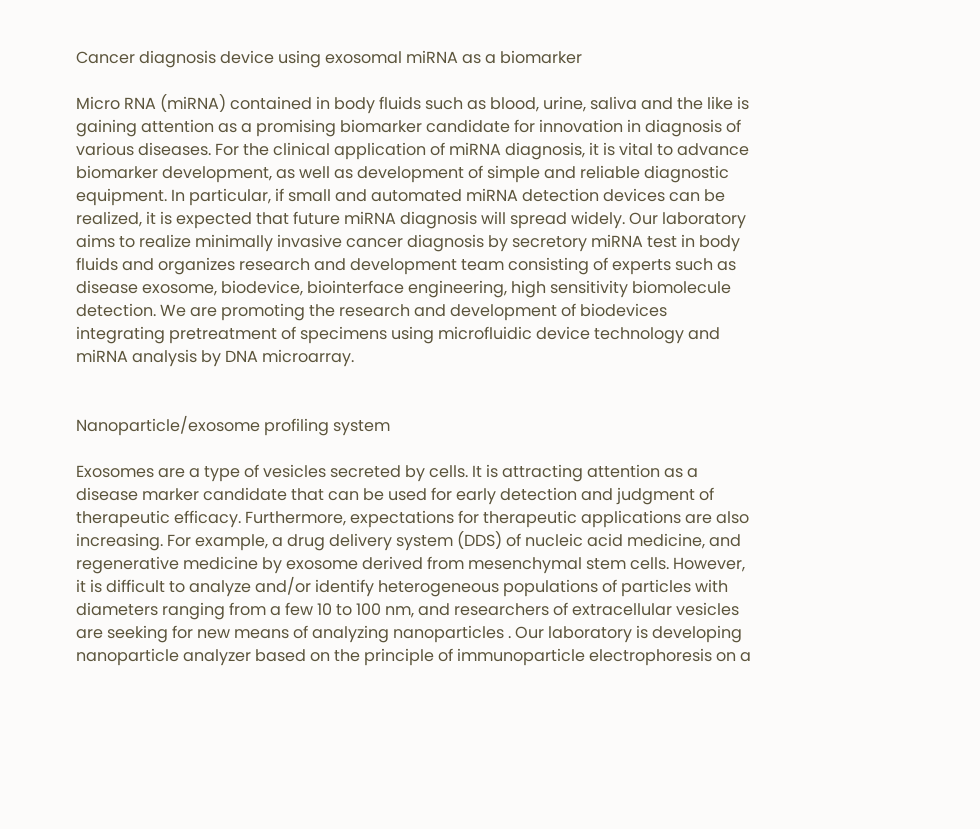Cancer diagnosis device using exosomal miRNA as a biomarker

Micro RNA (miRNA) contained in body fluids such as blood, urine, saliva and the like is gaining attention as a promising biomarker candidate for innovation in diagnosis of various diseases. For the clinical application of miRNA diagnosis, it is vital to advance biomarker development, as well as development of simple and reliable diagnostic equipment. In particular, if small and automated miRNA detection devices can be realized, it is expected that future miRNA diagnosis will spread widely. Our laboratory aims to realize minimally invasive cancer diagnosis by secretory miRNA test in body fluids and organizes research and development team consisting of experts such as disease exosome, biodevice, biointerface engineering, high sensitivity biomolecule detection. We are promoting the research and development of biodevices integrating pretreatment of specimens using microfluidic device technology and miRNA analysis by DNA microarray.


Nanoparticle/exosome profiling system

Exosomes are a type of vesicles secreted by cells. It is attracting attention as a disease marker candidate that can be used for early detection and judgment of therapeutic efficacy. Furthermore, expectations for therapeutic applications are also increasing. For example, a drug delivery system (DDS) of nucleic acid medicine, and regenerative medicine by exosome derived from mesenchymal stem cells. However, it is difficult to analyze and/or identify heterogeneous populations of particles with diameters ranging from a few 10 to 100 nm, and researchers of extracellular vesicles are seeking for new means of analyzing nanoparticles . Our laboratory is developing nanoparticle analyzer based on the principle of immunoparticle electrophoresis on a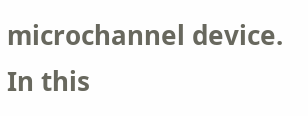microchannel device. In this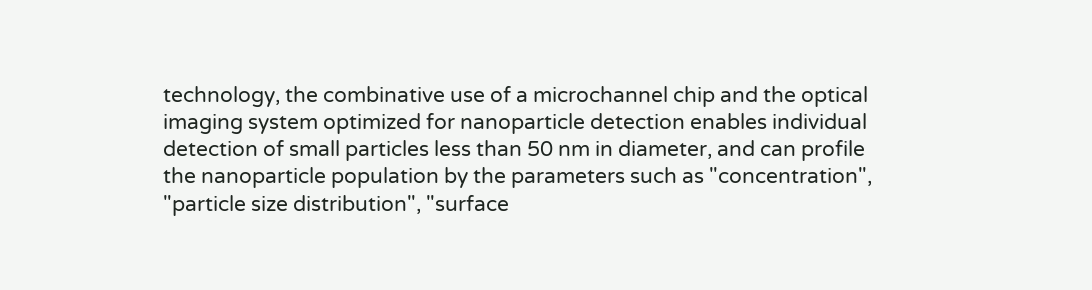technology, the combinative use of a microchannel chip and the optical imaging system optimized for nanoparticle detection enables individual detection of small particles less than 50 nm in diameter, and can profile the nanoparticle population by the parameters such as "concentration", "particle size distribution", "surface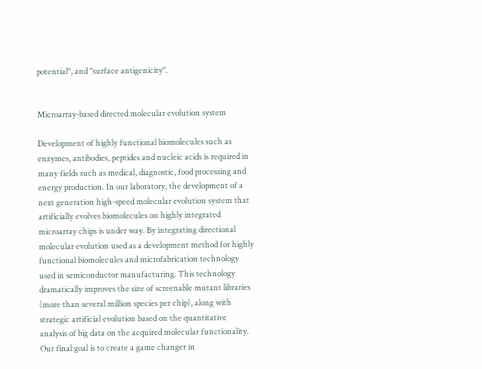potential", and "surface antigenicity".


Microarray-based directed molecular evolution system

Development of highly functional biomolecules such as enzymes, antibodies, peptides and nucleic acids is required in many fields such as medical, diagnostic, food processing and energy production. In our laboratory, the development of a next generation high-speed molecular evolution system that artificially evolves biomolecules on highly integrated microarray chips is under way. By integrating directional molecular evolution used as a development method for highly functional biomolecules and microfabrication technology used in semiconductor manufacturing. This technology dramatically improves the size of screenable mutant libraries (more than several million species per chip), along with strategic artificial evolution based on the quantitative analysis of big data on the acquired molecular functionality. Our final goal is to create a game changer in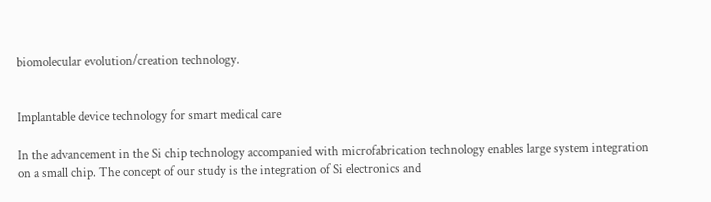biomolecular evolution/creation technology.


Implantable device technology for smart medical care

In the advancement in the Si chip technology accompanied with microfabrication technology enables large system integration on a small chip. The concept of our study is the integration of Si electronics and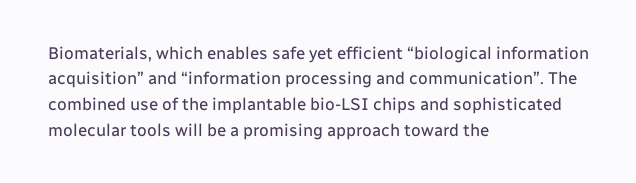Biomaterials, which enables safe yet efficient “biological information acquisition” and “information processing and communication”. The combined use of the implantable bio-LSI chips and sophisticated molecular tools will be a promising approach toward the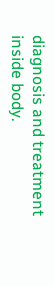diagnosis and treatment inside body.